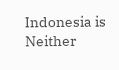Indonesia is Neither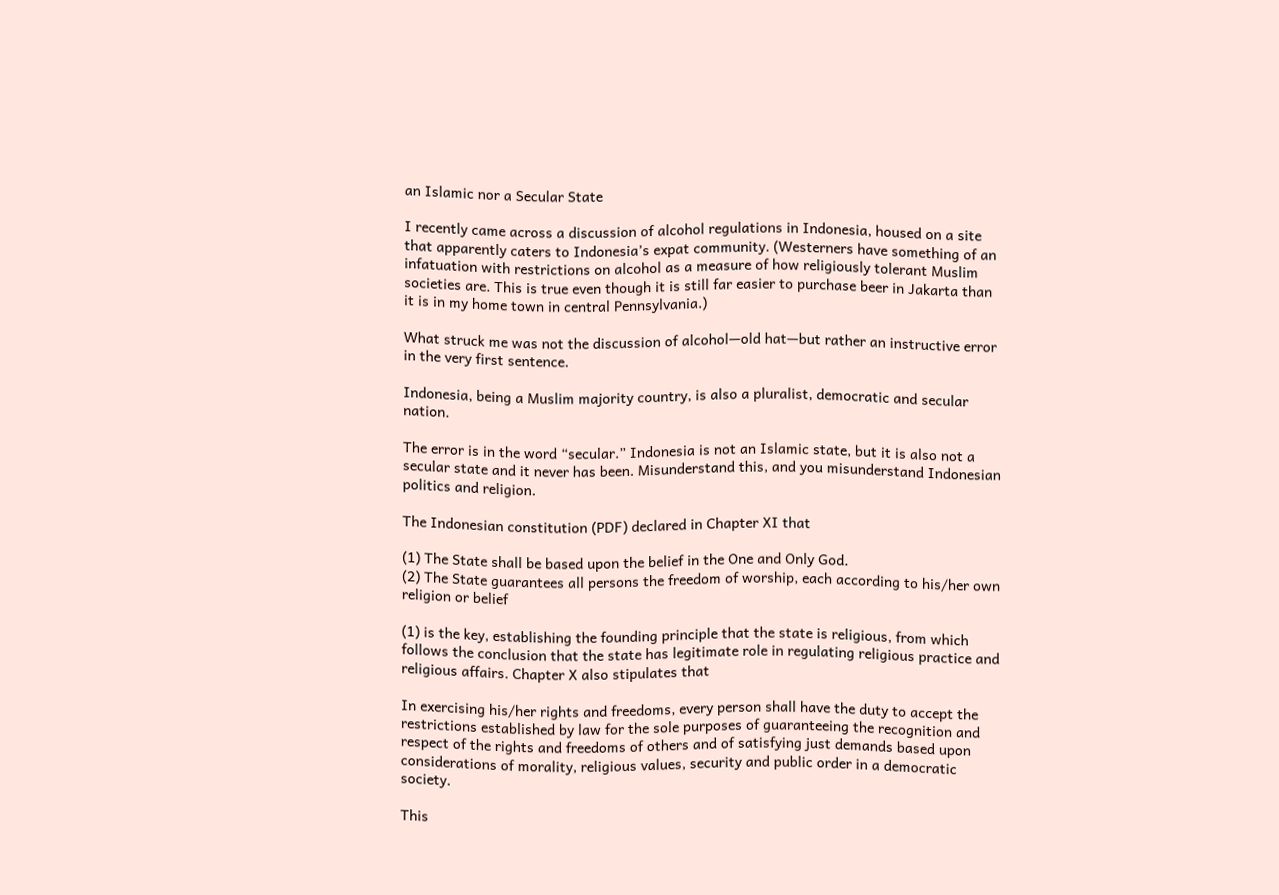an Islamic nor a Secular State

I recently came across a discussion of alcohol regulations in Indonesia, housed on a site that apparently caters to Indonesia’s expat community. (Westerners have something of an infatuation with restrictions on alcohol as a measure of how religiously tolerant Muslim societies are. This is true even though it is still far easier to purchase beer in Jakarta than it is in my home town in central Pennsylvania.)

What struck me was not the discussion of alcohol—old hat—but rather an instructive error in the very first sentence.

Indonesia, being a Muslim majority country, is also a pluralist, democratic and secular nation.

The error is in the word “secular.” Indonesia is not an Islamic state, but it is also not a secular state and it never has been. Misunderstand this, and you misunderstand Indonesian politics and religion.

The Indonesian constitution (PDF) declared in Chapter XI that

(1) The State shall be based upon the belief in the One and Only God.
(2) The State guarantees all persons the freedom of worship, each according to his/her own religion or belief

(1) is the key, establishing the founding principle that the state is religious, from which follows the conclusion that the state has legitimate role in regulating religious practice and religious affairs. Chapter X also stipulates that

In exercising his/her rights and freedoms, every person shall have the duty to accept the restrictions established by law for the sole purposes of guaranteeing the recognition and respect of the rights and freedoms of others and of satisfying just demands based upon considerations of morality, religious values, security and public order in a democratic society.

This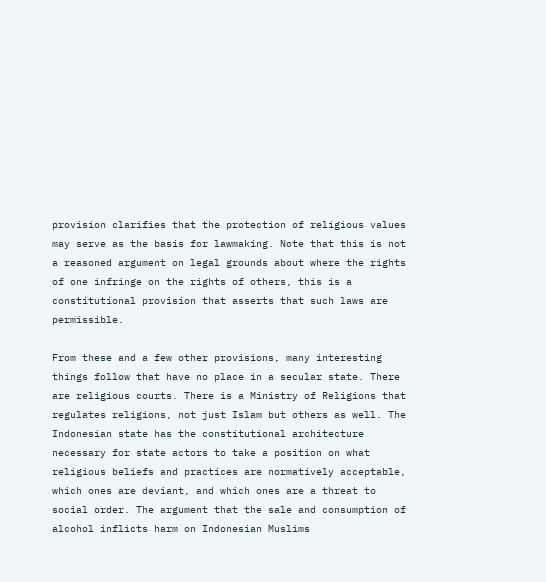provision clarifies that the protection of religious values may serve as the basis for lawmaking. Note that this is not a reasoned argument on legal grounds about where the rights of one infringe on the rights of others, this is a constitutional provision that asserts that such laws are permissible.

From these and a few other provisions, many interesting things follow that have no place in a secular state. There are religious courts. There is a Ministry of Religions that regulates religions, not just Islam but others as well. The Indonesian state has the constitutional architecture necessary for state actors to take a position on what religious beliefs and practices are normatively acceptable, which ones are deviant, and which ones are a threat to social order. The argument that the sale and consumption of alcohol inflicts harm on Indonesian Muslims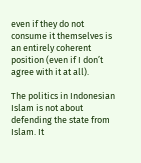even if they do not consume it themselves is an entirely coherent position (even if I don’t agree with it at all).

The politics in Indonesian Islam is not about defending the state from Islam. It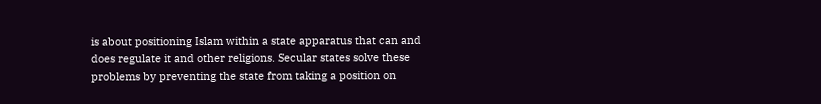is about positioning Islam within a state apparatus that can and does regulate it and other religions. Secular states solve these problems by preventing the state from taking a position on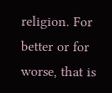religion. For better or for worse, that is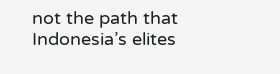not the path that Indonesia’s elites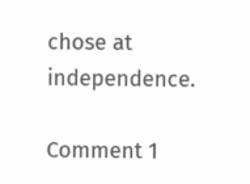chose at independence.

Comment 1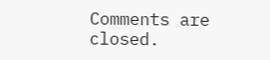Comments are closed.